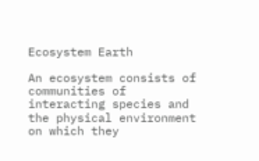Ecosystem Earth

An ecosystem consists of communities of interacting species and the physical environment on which they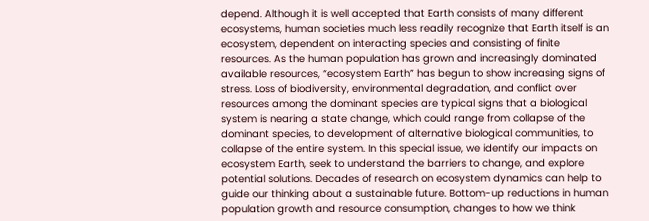depend. Although it is well accepted that Earth consists of many different ecosystems, human societies much less readily recognize that Earth itself is an ecosystem, dependent on interacting species and consisting of finite resources. As the human population has grown and increasingly dominated available resources, “ecosystem Earth” has begun to show increasing signs of stress. Loss of biodiversity, environmental degradation, and conflict over resources among the dominant species are typical signs that a biological system is nearing a state change, which could range from collapse of the dominant species, to development of alternative biological communities, to collapse of the entire system. In this special issue, we identify our impacts on ecosystem Earth, seek to understand the barriers to change, and explore potential solutions. Decades of research on ecosystem dynamics can help to guide our thinking about a sustainable future. Bottom-up reductions in human population growth and resource consumption, changes to how we think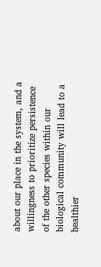about our place in the system, and a willingness to prioritize persistence of the other species within our biological community will lead to a healthier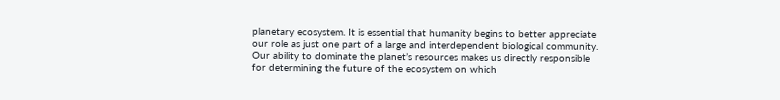planetary ecosystem. It is essential that humanity begins to better appreciate our role as just one part of a large and interdependent biological community. Our ability to dominate the planet’s resources makes us directly responsible for determining the future of the ecosystem on which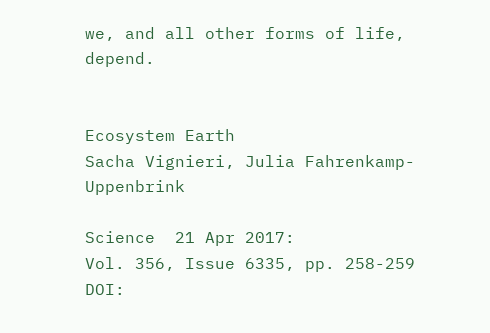we, and all other forms of life, depend.


Ecosystem Earth
Sacha Vignieri, Julia Fahrenkamp-Uppenbrink

Science  21 Apr 2017:
Vol. 356, Issue 6335, pp. 258-259
DOI: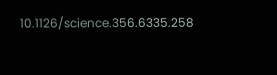10.1126/science.356.6335.258